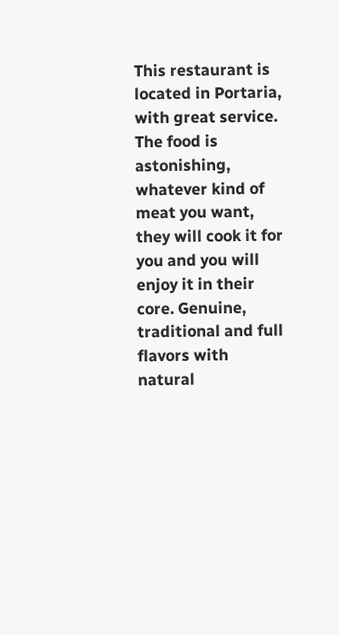This restaurant is located in Portaria, with great service. The food is astonishing, whatever kind of meat you want, they will cook it for you and you will enjoy it in their core. Genuine, traditional and full flavors with natural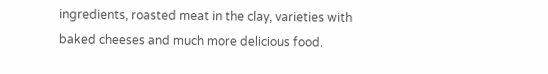ingredients, roasted meat in the clay, varieties with baked cheeses and much more delicious food.